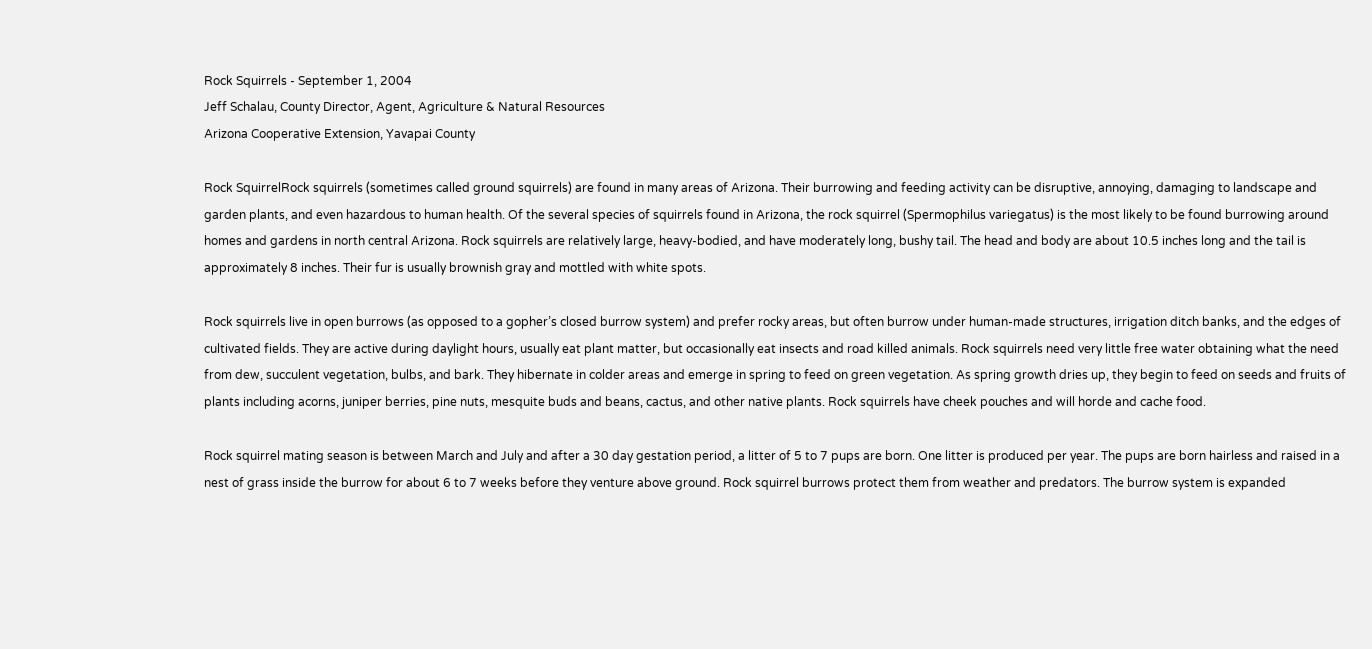Rock Squirrels - September 1, 2004
Jeff Schalau, County Director, Agent, Agriculture & Natural Resources
Arizona Cooperative Extension, Yavapai County

Rock SquirrelRock squirrels (sometimes called ground squirrels) are found in many areas of Arizona. Their burrowing and feeding activity can be disruptive, annoying, damaging to landscape and garden plants, and even hazardous to human health. Of the several species of squirrels found in Arizona, the rock squirrel (Spermophilus variegatus) is the most likely to be found burrowing around homes and gardens in north central Arizona. Rock squirrels are relatively large, heavy-bodied, and have moderately long, bushy tail. The head and body are about 10.5 inches long and the tail is approximately 8 inches. Their fur is usually brownish gray and mottled with white spots.

Rock squirrels live in open burrows (as opposed to a gopher’s closed burrow system) and prefer rocky areas, but often burrow under human-made structures, irrigation ditch banks, and the edges of cultivated fields. They are active during daylight hours, usually eat plant matter, but occasionally eat insects and road killed animals. Rock squirrels need very little free water obtaining what the need from dew, succulent vegetation, bulbs, and bark. They hibernate in colder areas and emerge in spring to feed on green vegetation. As spring growth dries up, they begin to feed on seeds and fruits of plants including acorns, juniper berries, pine nuts, mesquite buds and beans, cactus, and other native plants. Rock squirrels have cheek pouches and will horde and cache food.

Rock squirrel mating season is between March and July and after a 30 day gestation period, a litter of 5 to 7 pups are born. One litter is produced per year. The pups are born hairless and raised in a nest of grass inside the burrow for about 6 to 7 weeks before they venture above ground. Rock squirrel burrows protect them from weather and predators. The burrow system is expanded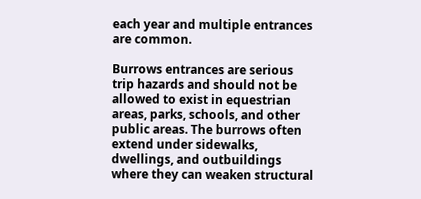each year and multiple entrances are common.

Burrows entrances are serious trip hazards and should not be allowed to exist in equestrian areas, parks, schools, and other public areas. The burrows often extend under sidewalks, dwellings, and outbuildings where they can weaken structural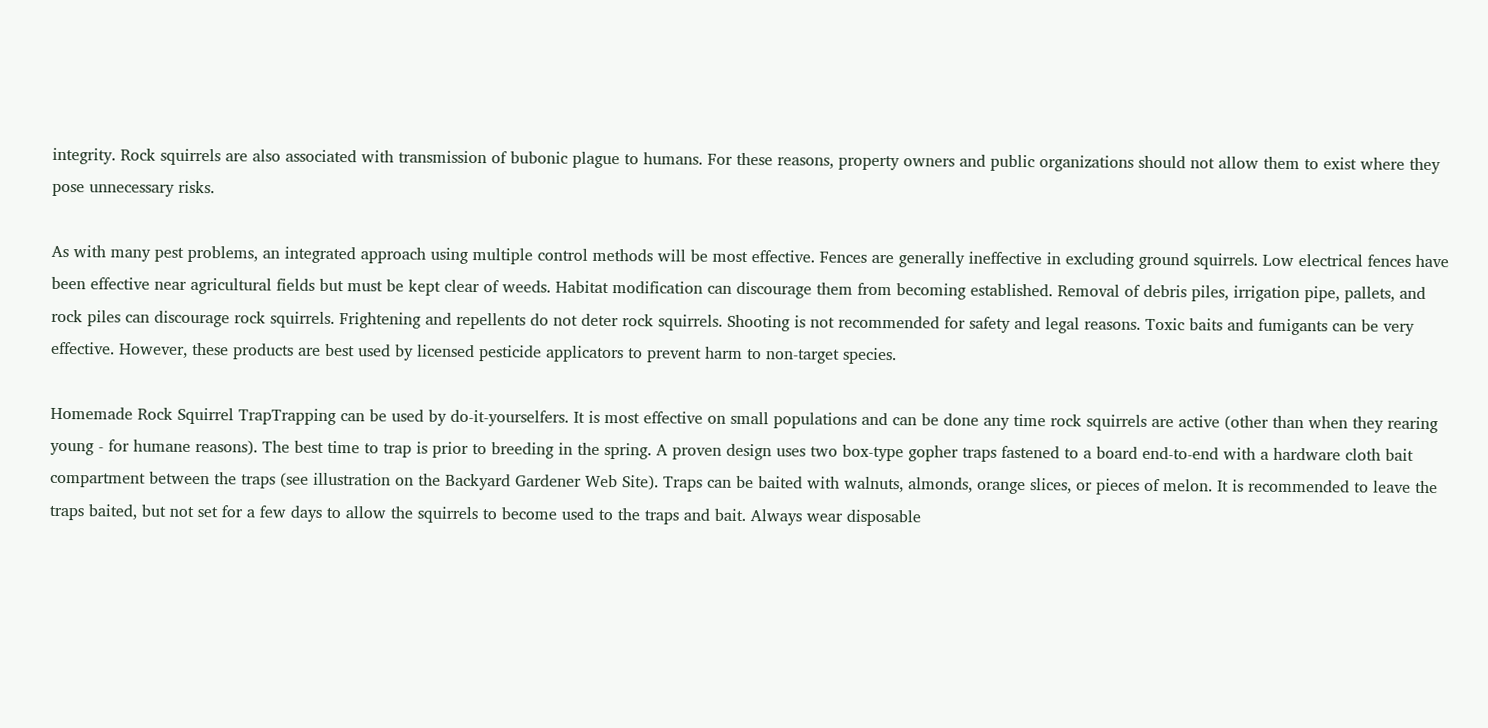integrity. Rock squirrels are also associated with transmission of bubonic plague to humans. For these reasons, property owners and public organizations should not allow them to exist where they pose unnecessary risks.

As with many pest problems, an integrated approach using multiple control methods will be most effective. Fences are generally ineffective in excluding ground squirrels. Low electrical fences have been effective near agricultural fields but must be kept clear of weeds. Habitat modification can discourage them from becoming established. Removal of debris piles, irrigation pipe, pallets, and rock piles can discourage rock squirrels. Frightening and repellents do not deter rock squirrels. Shooting is not recommended for safety and legal reasons. Toxic baits and fumigants can be very effective. However, these products are best used by licensed pesticide applicators to prevent harm to non-target species.

Homemade Rock Squirrel TrapTrapping can be used by do-it-yourselfers. It is most effective on small populations and can be done any time rock squirrels are active (other than when they rearing young - for humane reasons). The best time to trap is prior to breeding in the spring. A proven design uses two box-type gopher traps fastened to a board end-to-end with a hardware cloth bait compartment between the traps (see illustration on the Backyard Gardener Web Site). Traps can be baited with walnuts, almonds, orange slices, or pieces of melon. It is recommended to leave the traps baited, but not set for a few days to allow the squirrels to become used to the traps and bait. Always wear disposable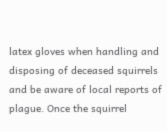latex gloves when handling and disposing of deceased squirrels and be aware of local reports of plague. Once the squirrel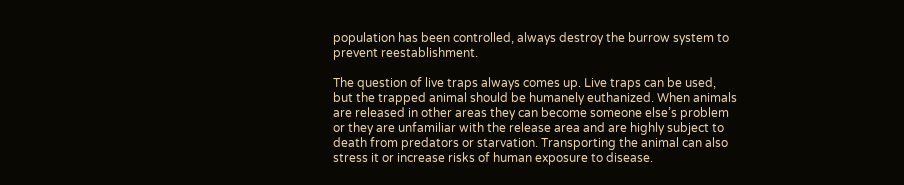population has been controlled, always destroy the burrow system to prevent reestablishment.

The question of live traps always comes up. Live traps can be used, but the trapped animal should be humanely euthanized. When animals are released in other areas they can become someone else’s problem or they are unfamiliar with the release area and are highly subject to death from predators or starvation. Transporting the animal can also stress it or increase risks of human exposure to disease.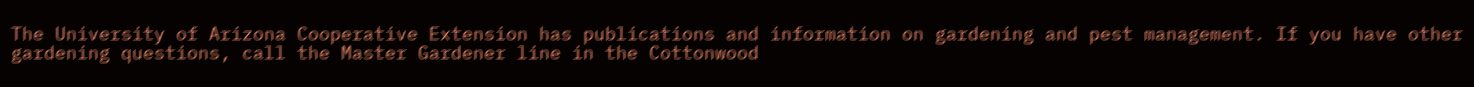The University of Arizona Cooperative Extension has publications and information on gardening and pest management. If you have other gardening questions, call the Master Gardener line in the Cottonwood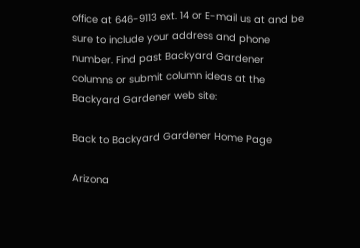office at 646-9113 ext. 14 or E-mail us at and be sure to include your address and phone number. Find past Backyard Gardener columns or submit column ideas at the Backyard Gardener web site:

Back to Backyard Gardener Home Page

Arizona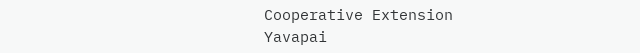Cooperative Extension
Yavapai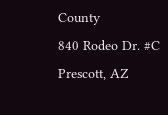County
840 Rodeo Dr. #C
Prescott, AZ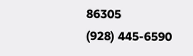86305
(928) 445-6590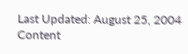Last Updated: August 25, 2004
Content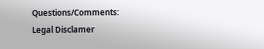Questions/Comments:
Legal Disclamer